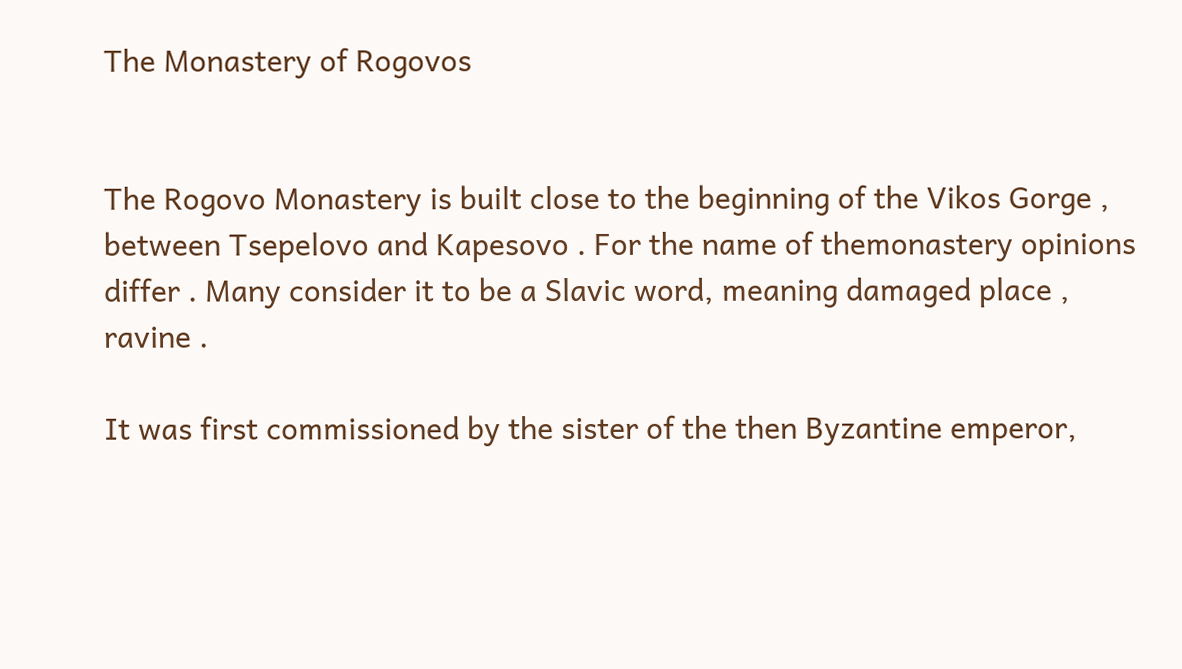The Monastery of Rogovos


The Rogovo Monastery is built close to the beginning of the Vikos Gorge , between Tsepelovo and Kapesovo . For the name of themonastery opinions differ . Many consider it to be a Slavic word, meaning damaged place , ravine .

It was first commissioned by the sister of the then Byzantine emperor,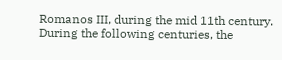Romanos III, during the mid 11th century. During the following centuries, the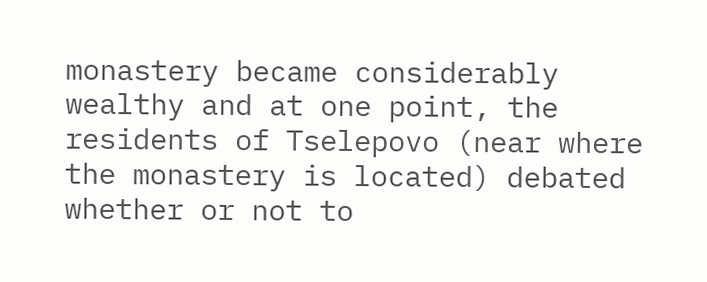monastery became considerably wealthy and at one point, the residents of Tselepovo (near where the monastery is located) debated whether or not to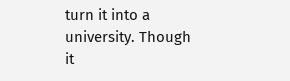turn it into a university. Though it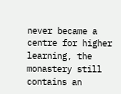never became a centre for higher learning, the monastery still contains an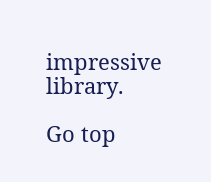impressive library.

Go top